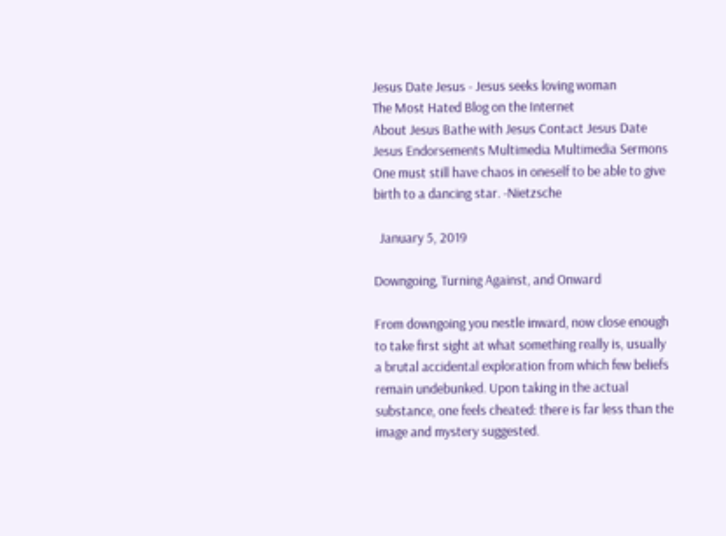Jesus Date Jesus - Jesus seeks loving woman
The Most Hated Blog on the Internet
About Jesus Bathe with Jesus Contact Jesus Date Jesus Endorsements Multimedia Multimedia Sermons
One must still have chaos in oneself to be able to give birth to a dancing star. -Nietzsche

  January 5, 2019

Downgoing, Turning Against, and Onward

From downgoing you nestle inward, now close enough to take first sight at what something really is, usually a brutal accidental exploration from which few beliefs remain undebunked. Upon taking in the actual substance, one feels cheated: there is far less than the image and mystery suggested.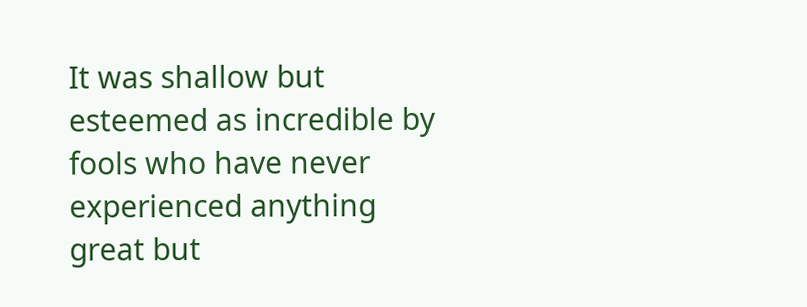It was shallow but esteemed as incredible by fools who have never experienced anything great but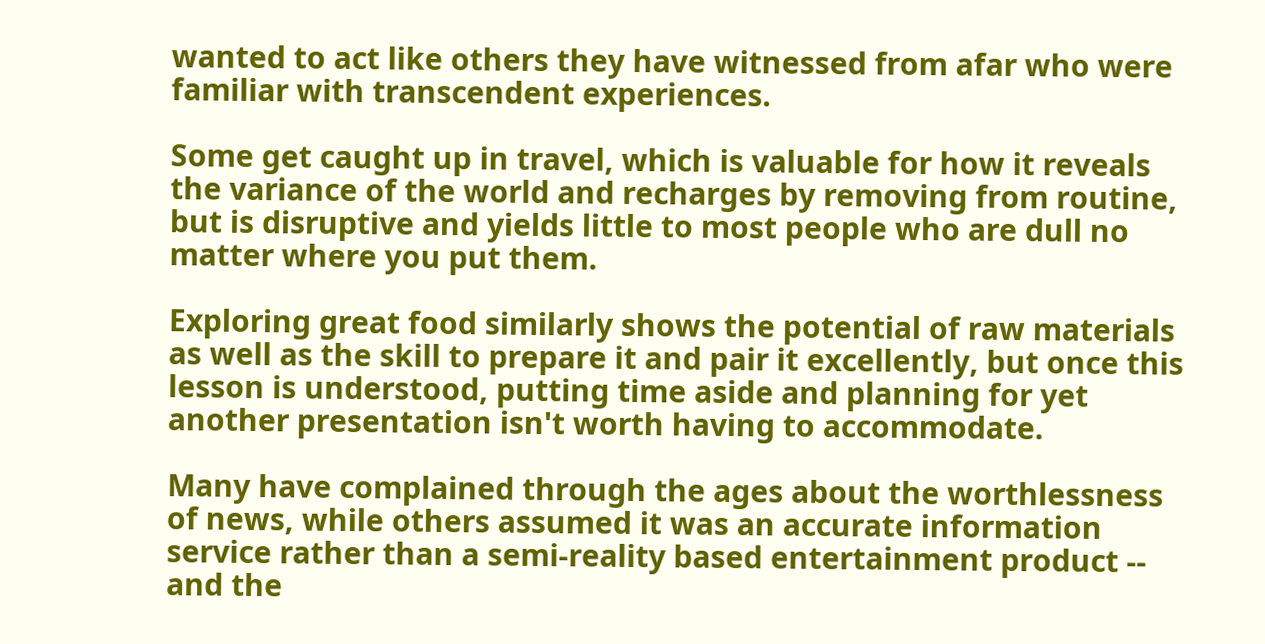wanted to act like others they have witnessed from afar who were familiar with transcendent experiences.

Some get caught up in travel, which is valuable for how it reveals the variance of the world and recharges by removing from routine, but is disruptive and yields little to most people who are dull no matter where you put them.

Exploring great food similarly shows the potential of raw materials as well as the skill to prepare it and pair it excellently, but once this lesson is understood, putting time aside and planning for yet another presentation isn't worth having to accommodate.

Many have complained through the ages about the worthlessness of news, while others assumed it was an accurate information service rather than a semi-reality based entertainment product -- and the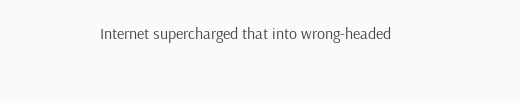Internet supercharged that into wrong-headed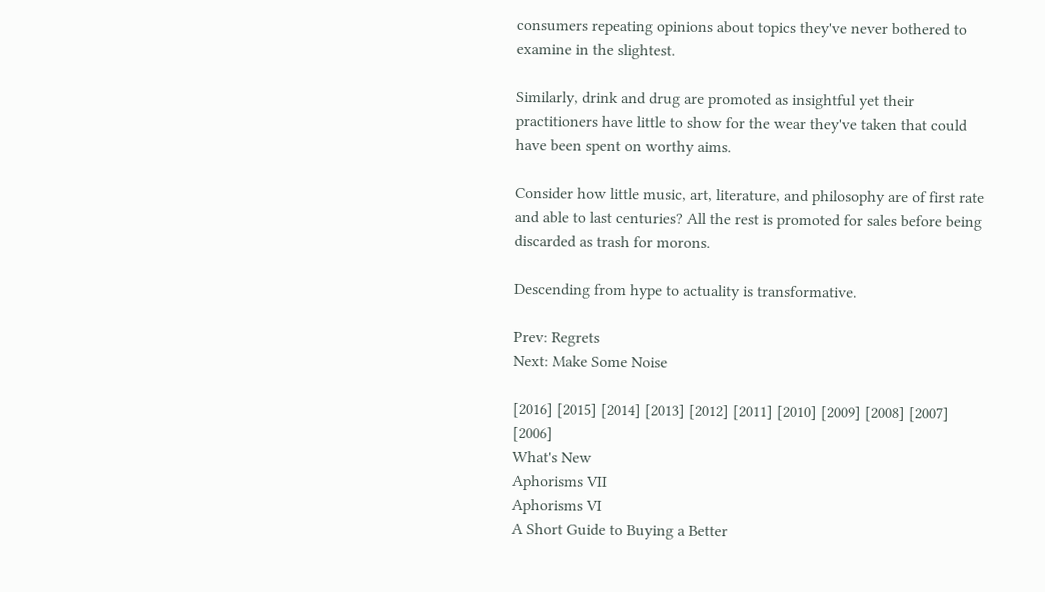consumers repeating opinions about topics they've never bothered to examine in the slightest.

Similarly, drink and drug are promoted as insightful yet their practitioners have little to show for the wear they've taken that could have been spent on worthy aims.

Consider how little music, art, literature, and philosophy are of first rate and able to last centuries? All the rest is promoted for sales before being discarded as trash for morons.

Descending from hype to actuality is transformative.

Prev: Regrets
Next: Make Some Noise

[2016] [2015] [2014] [2013] [2012] [2011] [2010] [2009] [2008] [2007] [2006]
What's New
Aphorisms VII
Aphorisms VI
A Short Guide to Buying a Better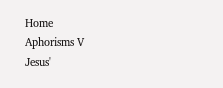Home
Aphorisms V
Jesus'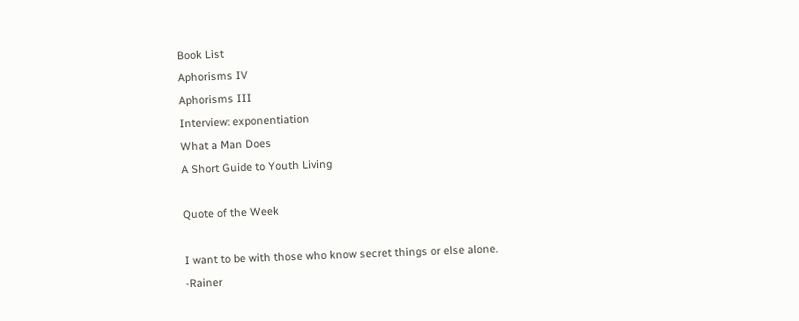Book List
Aphorisms IV
Aphorisms III
Interview: exponentiation
What a Man Does
A Short Guide to Youth Living

Quote of the Week

I want to be with those who know secret things or else alone.
-Rainer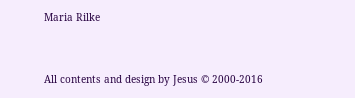Maria Rilke


All contents and design by Jesus © 2000-2016